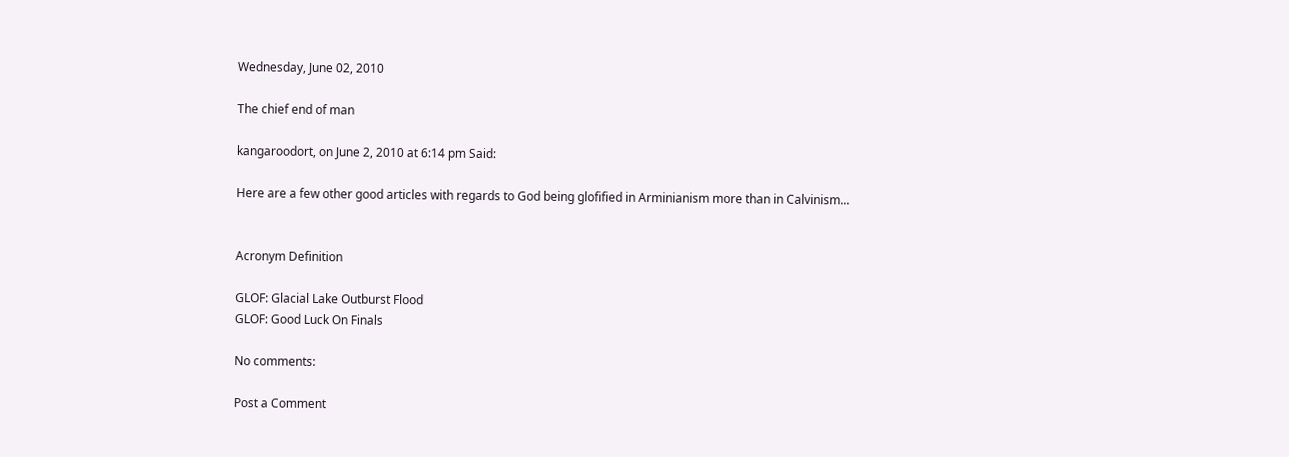Wednesday, June 02, 2010

The chief end of man

kangaroodort, on June 2, 2010 at 6:14 pm Said:

Here are a few other good articles with regards to God being glofified in Arminianism more than in Calvinism...


Acronym Definition

GLOF: Glacial Lake Outburst Flood
GLOF: Good Luck On Finals

No comments:

Post a Comment